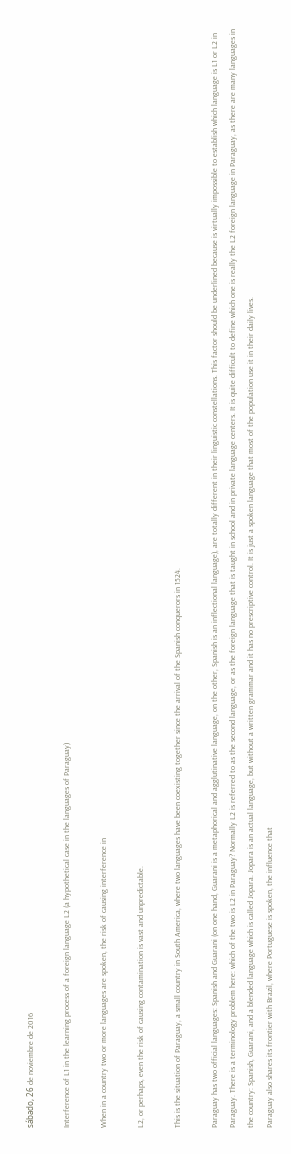sábado, 26 de noviembre de 2016

Interference of L1 in the learning process of a foreign language L2 (a hypothetical case in the languages of Paraguay)

When in a country two or more languages are spoken, the risk of causing interference in

L2, or perhaps, even the risk of causing contamination is vast and unpredictable.

This is the situation of Paraguay, a small country in South America, where two languages have been coexisting together since the arrival of the Spanish conquerors in 1524.

Paraguay has two official languages: Spanish and Guarani (on one hand, Guarani is a metaphorical and agglutinative language, on the other, Spanish is an inflectional language), are totally different in their linguistic constellations. This factor should be underlined because is virtually impossible to establish which language is L1 or L2 in Paraguay. There is a terminology problem here: which of the two is L2 in Paraguay? Normally L2 is referred to as the second language, or as the foreign language that is taught in school and in private language centers. It is quite difficult to define which one is really the L2 foreign language in Paraguay, as there are many languages in the country: Spanish, Guarani, and a blended language which is called Jopara. Jopara is an actual language, but without a written grammar and it has no prescriptive control. It is just a spoken language that most of the population use it in their daily lives.
Paraguay also shares its frontier with Brazil, where Portuguese is spoken, the influence that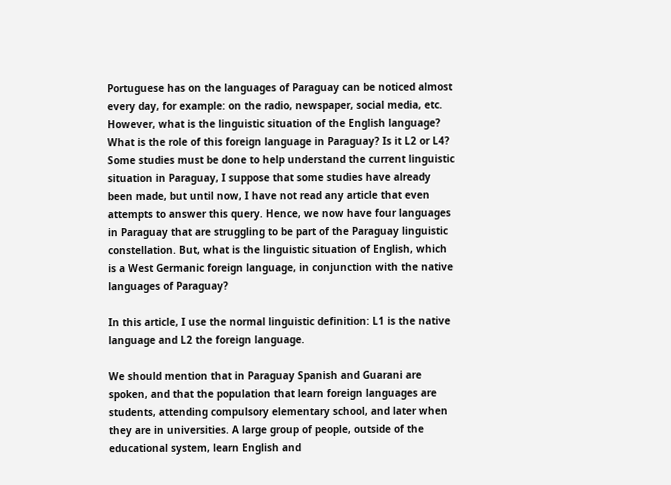Portuguese has on the languages of Paraguay can be noticed almost every day, for example: on the radio, newspaper, social media, etc. However, what is the linguistic situation of the English language? What is the role of this foreign language in Paraguay? Is it L2 or L4? Some studies must be done to help understand the current linguistic situation in Paraguay, I suppose that some studies have already been made, but until now, I have not read any article that even attempts to answer this query. Hence, we now have four languages in Paraguay that are struggling to be part of the Paraguay linguistic constellation. But, what is the linguistic situation of English, which is a West Germanic foreign language, in conjunction with the native languages of Paraguay?

In this article, I use the normal linguistic definition: L1 is the native language and L2 the foreign language.

We should mention that in Paraguay Spanish and Guarani are spoken, and that the population that learn foreign languages are students, attending compulsory elementary school, and later when they are in universities. A large group of people, outside of the educational system, learn English and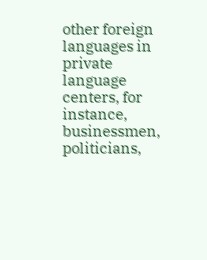other foreign languages in private language centers, for instance, businessmen, politicians,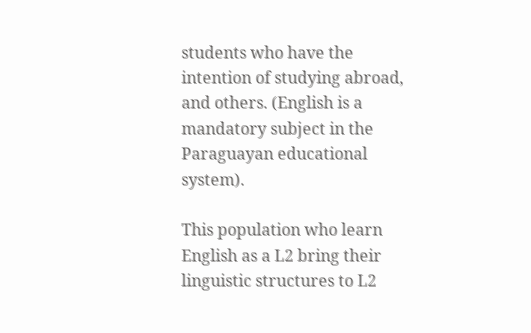students who have the intention of studying abroad, and others. (English is a mandatory subject in the Paraguayan educational system).

This population who learn English as a L2 bring their linguistic structures to L2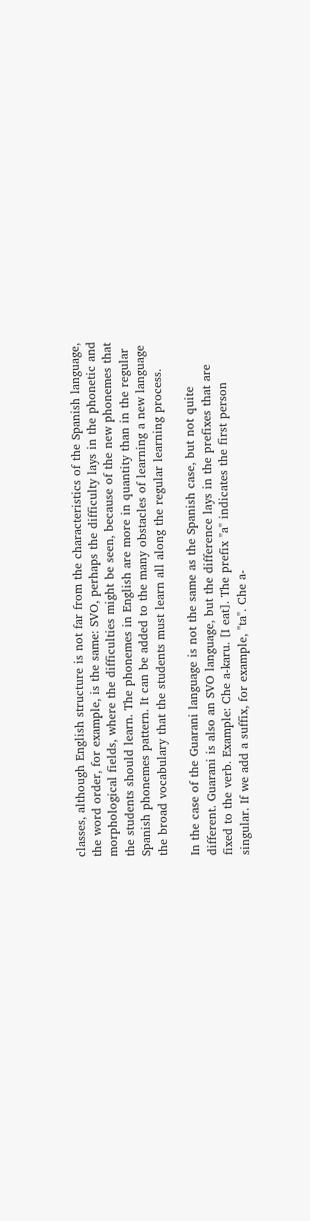classes, although English structure is not far from the characteristics of the Spanish language, the word order, for example, is the same: SVO, perhaps the difficulty lays in the phonetic and morphological fields, where the difficulties might be seen, because of the new phonemes that the students should learn. The phonemes in English are more in quantity than in the regular Spanish phonemes pattern. It can be added to the many obstacles of learning a new language the broad vocabulary that the students must learn all along the regular learning process.

In the case of the Guarani language is not the same as the Spanish case, but not quite different. Guarani is also an SVO language, but the difference lays in the prefixes that are fixed to the verb. Example: Che a-karu. [I eat]. The prefix "a" indicates the first person singular. If we add a suffix, for example, "ta". Che a-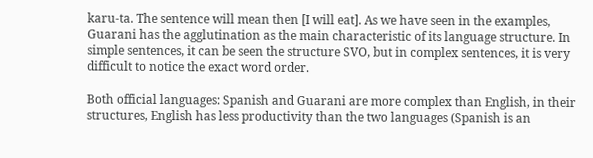karu-ta. The sentence will mean then [I will eat]. As we have seen in the examples, Guarani has the agglutination as the main characteristic of its language structure. In simple sentences, it can be seen the structure SVO, but in complex sentences, it is very difficult to notice the exact word order.

Both official languages: Spanish and Guarani are more complex than English, in their structures, English has less productivity than the two languages (Spanish is an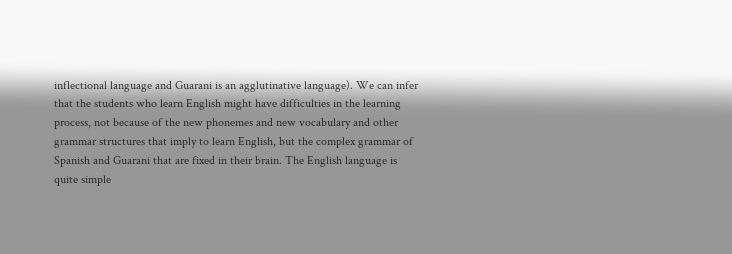inflectional language and Guarani is an agglutinative language). We can infer that the students who learn English might have difficulties in the learning process, not because of the new phonemes and new vocabulary and other grammar structures that imply to learn English, but the complex grammar of Spanish and Guarani that are fixed in their brain. The English language is quite simple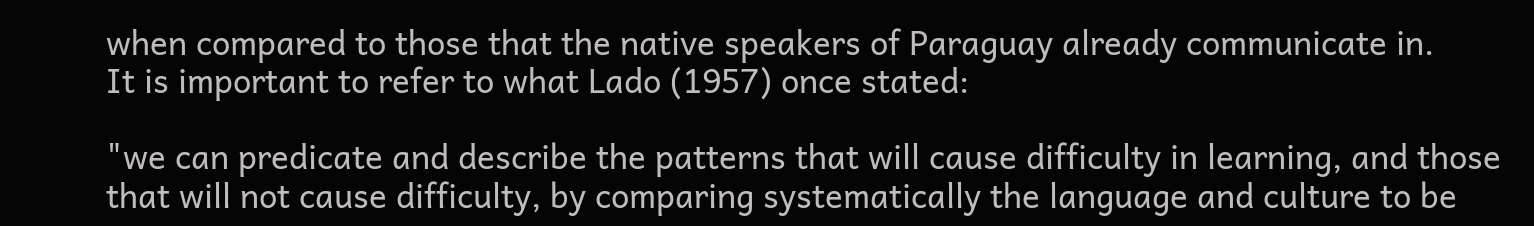when compared to those that the native speakers of Paraguay already communicate in.
It is important to refer to what Lado (1957) once stated:

"we can predicate and describe the patterns that will cause difficulty in learning, and those that will not cause difficulty, by comparing systematically the language and culture to be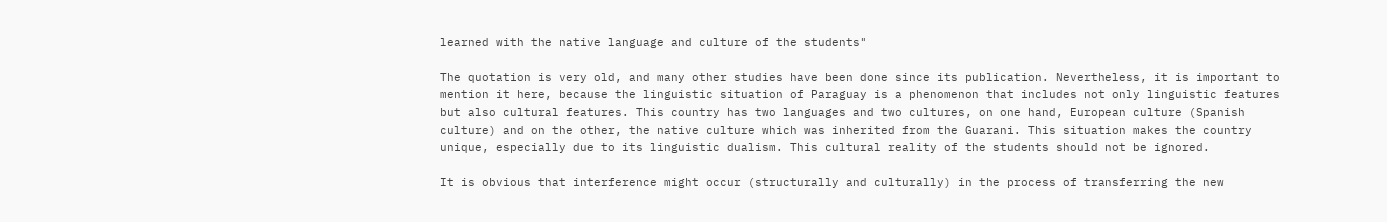learned with the native language and culture of the students"

The quotation is very old, and many other studies have been done since its publication. Nevertheless, it is important to mention it here, because the linguistic situation of Paraguay is a phenomenon that includes not only linguistic features but also cultural features. This country has two languages and two cultures, on one hand, European culture (Spanish culture) and on the other, the native culture which was inherited from the Guarani. This situation makes the country unique, especially due to its linguistic dualism. This cultural reality of the students should not be ignored.

It is obvious that interference might occur (structurally and culturally) in the process of transferring the new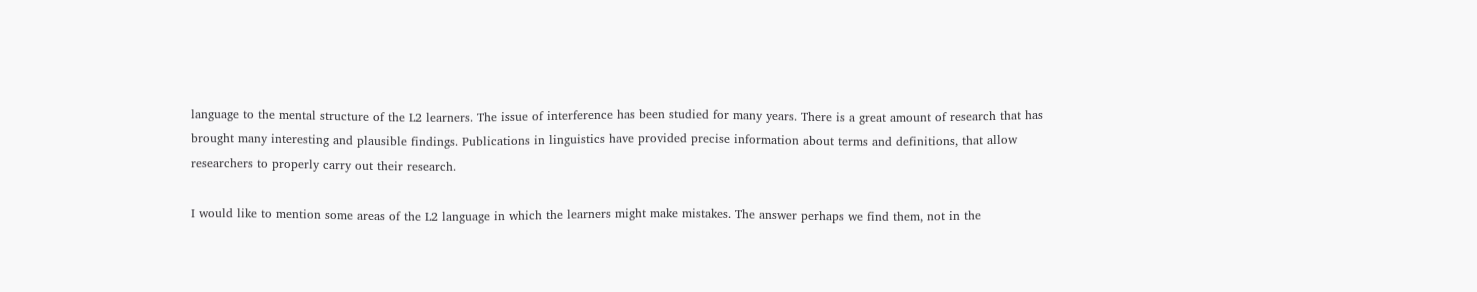language to the mental structure of the L2 learners. The issue of interference has been studied for many years. There is a great amount of research that has brought many interesting and plausible findings. Publications in linguistics have provided precise information about terms and definitions, that allow researchers to properly carry out their research.

I would like to mention some areas of the L2 language in which the learners might make mistakes. The answer perhaps we find them, not in the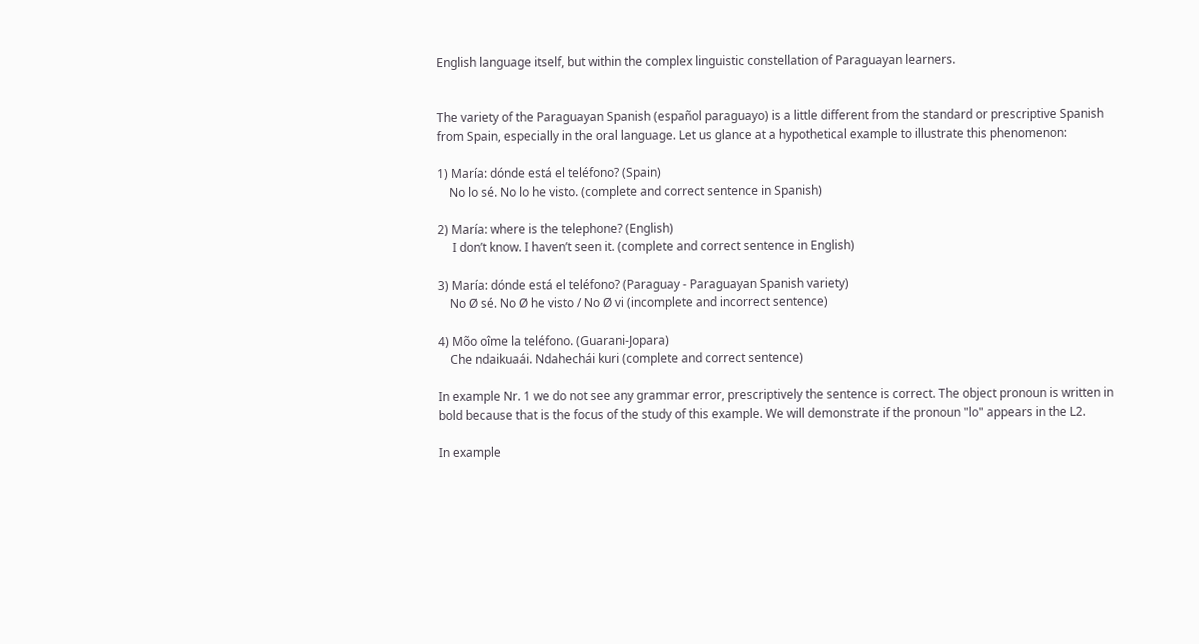English language itself, but within the complex linguistic constellation of Paraguayan learners.


The variety of the Paraguayan Spanish (español paraguayo) is a little different from the standard or prescriptive Spanish from Spain, especially in the oral language. Let us glance at a hypothetical example to illustrate this phenomenon:

1) María: dónde está el teléfono? (Spain)
    No lo sé. No lo he visto. (complete and correct sentence in Spanish)

2) María: where is the telephone? (English)
     I don’t know. I haven’t seen it. (complete and correct sentence in English)

3) María: dónde está el teléfono? (Paraguay - Paraguayan Spanish variety)
    No Ø sé. No Ø he visto / No Ø vi (incomplete and incorrect sentence)

4) Mõo oîme la teléfono. (Guarani-Jopara)
    Che ndaikuaái. Ndahechái kuri (complete and correct sentence)

In example Nr. 1 we do not see any grammar error, prescriptively the sentence is correct. The object pronoun is written in bold because that is the focus of the study of this example. We will demonstrate if the pronoun "lo" appears in the L2.

In example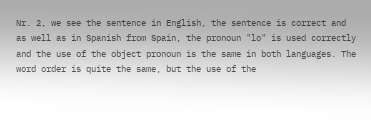Nr. 2, we see the sentence in English, the sentence is correct and as well as in Spanish from Spain, the pronoun "lo" is used correctly and the use of the object pronoun is the same in both languages. The word order is quite the same, but the use of the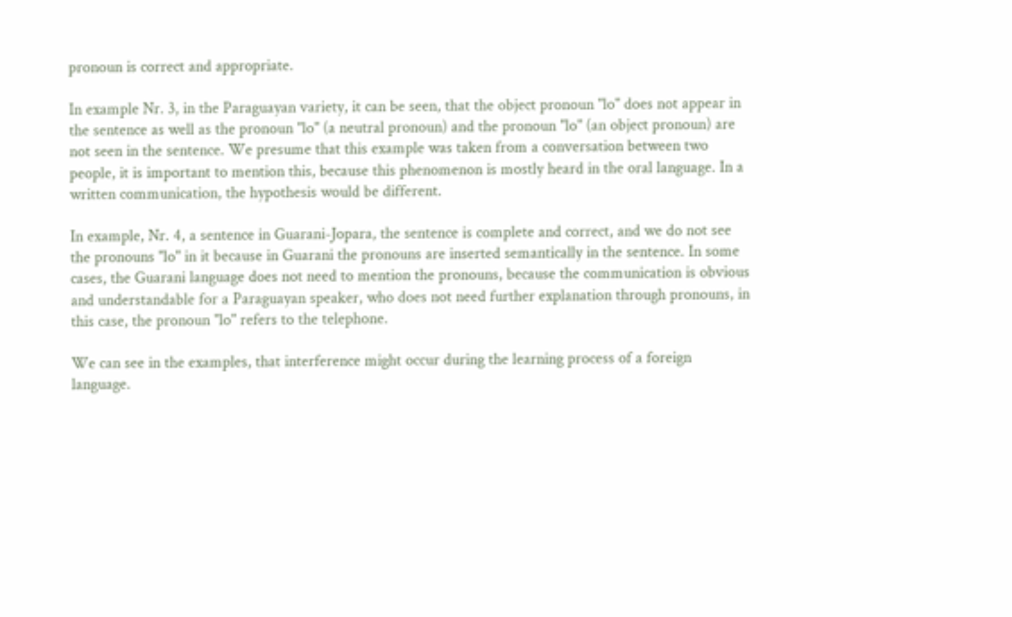pronoun is correct and appropriate.

In example Nr. 3, in the Paraguayan variety, it can be seen, that the object pronoun "lo" does not appear in the sentence as well as the pronoun "lo" (a neutral pronoun) and the pronoun "lo" (an object pronoun) are not seen in the sentence. We presume that this example was taken from a conversation between two people, it is important to mention this, because this phenomenon is mostly heard in the oral language. In a written communication, the hypothesis would be different.

In example, Nr. 4, a sentence in Guarani-Jopara, the sentence is complete and correct, and we do not see the pronouns "lo" in it because in Guarani the pronouns are inserted semantically in the sentence. In some cases, the Guarani language does not need to mention the pronouns, because the communication is obvious and understandable for a Paraguayan speaker, who does not need further explanation through pronouns, in this case, the pronoun "lo" refers to the telephone.

We can see in the examples, that interference might occur during the learning process of a foreign language.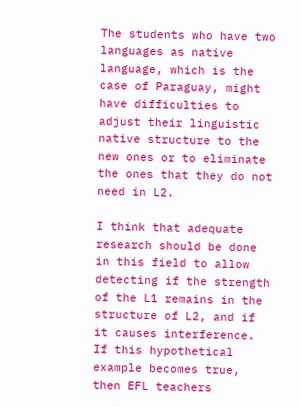The students who have two languages as native language, which is the case of Paraguay, might have difficulties to adjust their linguistic native structure to the new ones or to eliminate the ones that they do not need in L2.

I think that adequate research should be done in this field to allow detecting if the strength of the L1 remains in the structure of L2, and if it causes interference. If this hypothetical example becomes true, then EFL teachers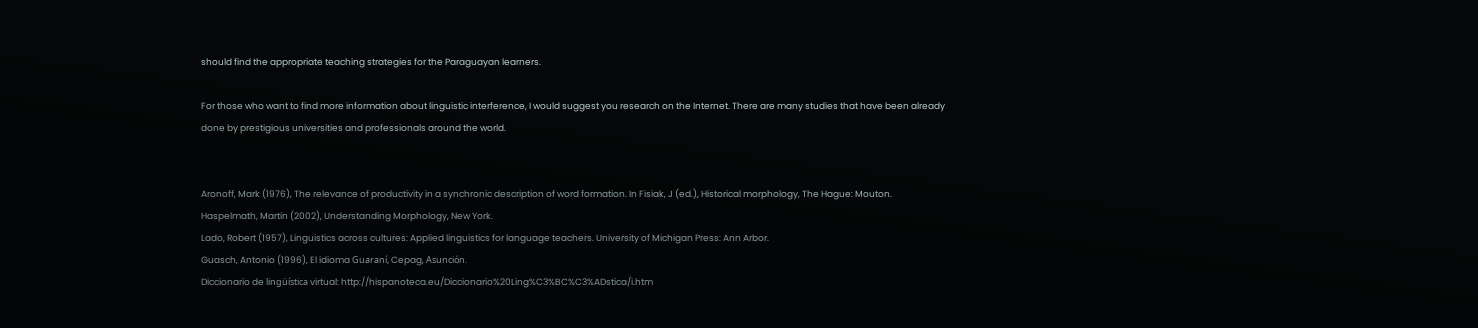should find the appropriate teaching strategies for the Paraguayan learners.

For those who want to find more information about linguistic interference, I would suggest you research on the Internet. There are many studies that have been already done by prestigious universities and professionals around the world.


Aronoff, Mark (1976), The relevance of productivity in a synchronic description of word formation. In Fisiak, J (ed.), Historical morphology, The Hague: Mouton.
Haspelmath, Martin (2002), Understanding Morphology, New York.
Lado, Robert (1957), Linguistics across cultures: Applied linguistics for language teachers. University of Michigan Press: Ann Arbor.
Guasch, Antonio (1996), El idioma Guaraní, Cepag, Asunción.
Diccionario de lingüística virtual: http://hispanoteca.eu/Diccionario%20Ling%C3%BC%C3%ADstica/i.htm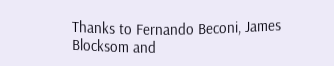Thanks to Fernando Beconi, James Blocksom and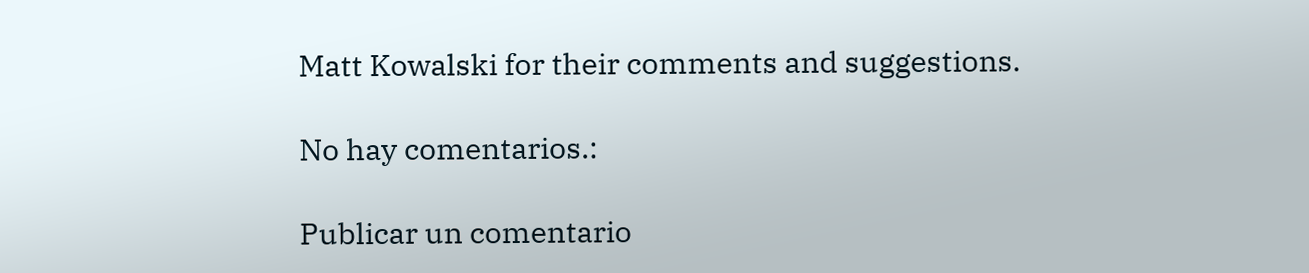Matt Kowalski for their comments and suggestions.

No hay comentarios.:

Publicar un comentario